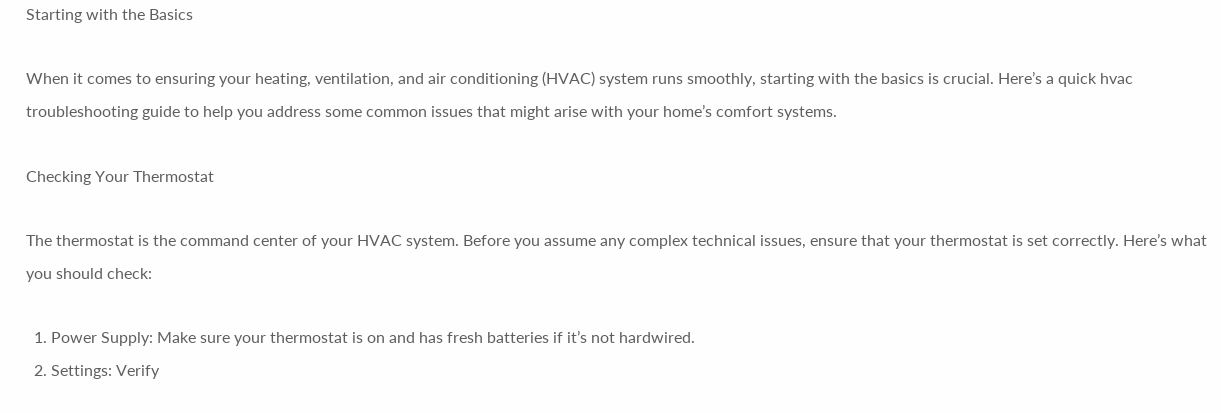Starting with the Basics

When it comes to ensuring your heating, ventilation, and air conditioning (HVAC) system runs smoothly, starting with the basics is crucial. Here’s a quick hvac troubleshooting guide to help you address some common issues that might arise with your home’s comfort systems.

Checking Your Thermostat

The thermostat is the command center of your HVAC system. Before you assume any complex technical issues, ensure that your thermostat is set correctly. Here’s what you should check:

  1. Power Supply: Make sure your thermostat is on and has fresh batteries if it’s not hardwired.
  2. Settings: Verify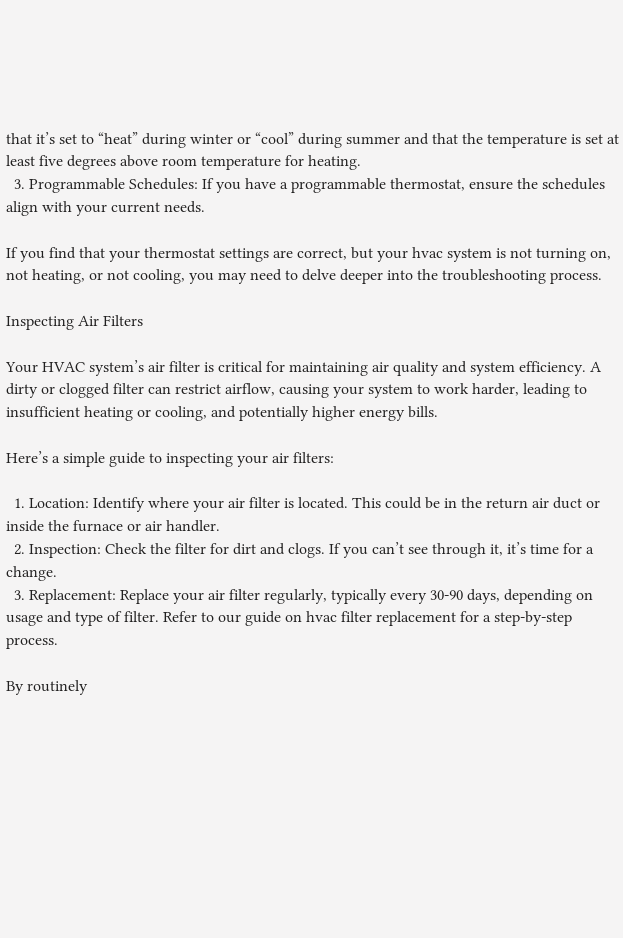that it’s set to “heat” during winter or “cool” during summer and that the temperature is set at least five degrees above room temperature for heating.
  3. Programmable Schedules: If you have a programmable thermostat, ensure the schedules align with your current needs.

If you find that your thermostat settings are correct, but your hvac system is not turning on, not heating, or not cooling, you may need to delve deeper into the troubleshooting process.

Inspecting Air Filters

Your HVAC system’s air filter is critical for maintaining air quality and system efficiency. A dirty or clogged filter can restrict airflow, causing your system to work harder, leading to insufficient heating or cooling, and potentially higher energy bills.

Here’s a simple guide to inspecting your air filters:

  1. Location: Identify where your air filter is located. This could be in the return air duct or inside the furnace or air handler.
  2. Inspection: Check the filter for dirt and clogs. If you can’t see through it, it’s time for a change.
  3. Replacement: Replace your air filter regularly, typically every 30-90 days, depending on usage and type of filter. Refer to our guide on hvac filter replacement for a step-by-step process.

By routinely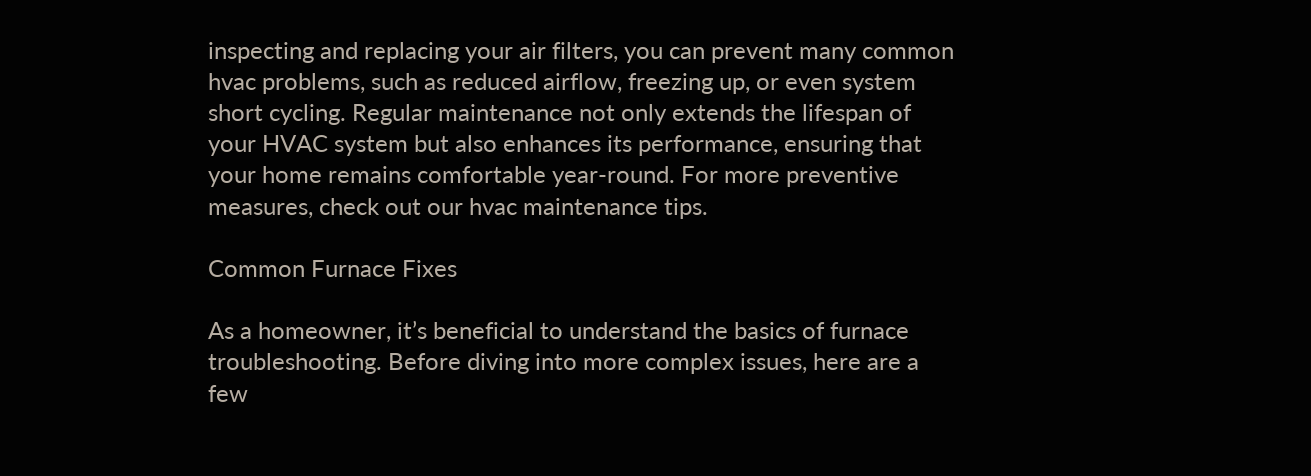inspecting and replacing your air filters, you can prevent many common hvac problems, such as reduced airflow, freezing up, or even system short cycling. Regular maintenance not only extends the lifespan of your HVAC system but also enhances its performance, ensuring that your home remains comfortable year-round. For more preventive measures, check out our hvac maintenance tips.

Common Furnace Fixes

As a homeowner, it’s beneficial to understand the basics of furnace troubleshooting. Before diving into more complex issues, here are a few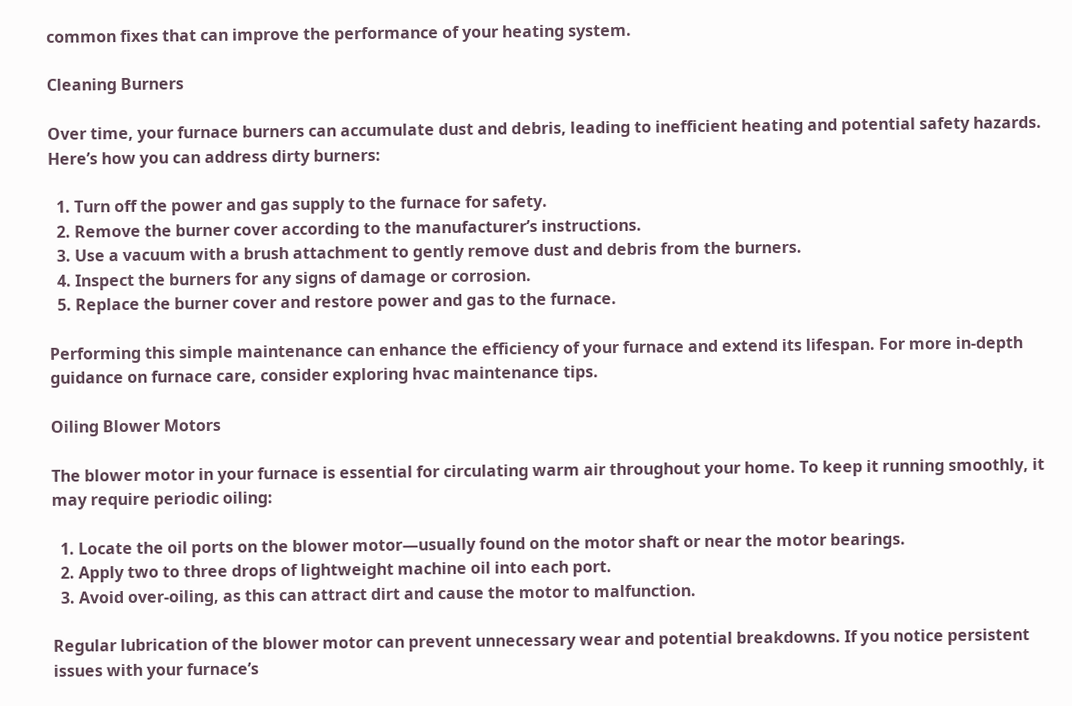common fixes that can improve the performance of your heating system.

Cleaning Burners

Over time, your furnace burners can accumulate dust and debris, leading to inefficient heating and potential safety hazards. Here’s how you can address dirty burners:

  1. Turn off the power and gas supply to the furnace for safety.
  2. Remove the burner cover according to the manufacturer’s instructions.
  3. Use a vacuum with a brush attachment to gently remove dust and debris from the burners.
  4. Inspect the burners for any signs of damage or corrosion.
  5. Replace the burner cover and restore power and gas to the furnace.

Performing this simple maintenance can enhance the efficiency of your furnace and extend its lifespan. For more in-depth guidance on furnace care, consider exploring hvac maintenance tips.

Oiling Blower Motors

The blower motor in your furnace is essential for circulating warm air throughout your home. To keep it running smoothly, it may require periodic oiling:

  1. Locate the oil ports on the blower motor—usually found on the motor shaft or near the motor bearings.
  2. Apply two to three drops of lightweight machine oil into each port.
  3. Avoid over-oiling, as this can attract dirt and cause the motor to malfunction.

Regular lubrication of the blower motor can prevent unnecessary wear and potential breakdowns. If you notice persistent issues with your furnace’s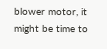blower motor, it might be time to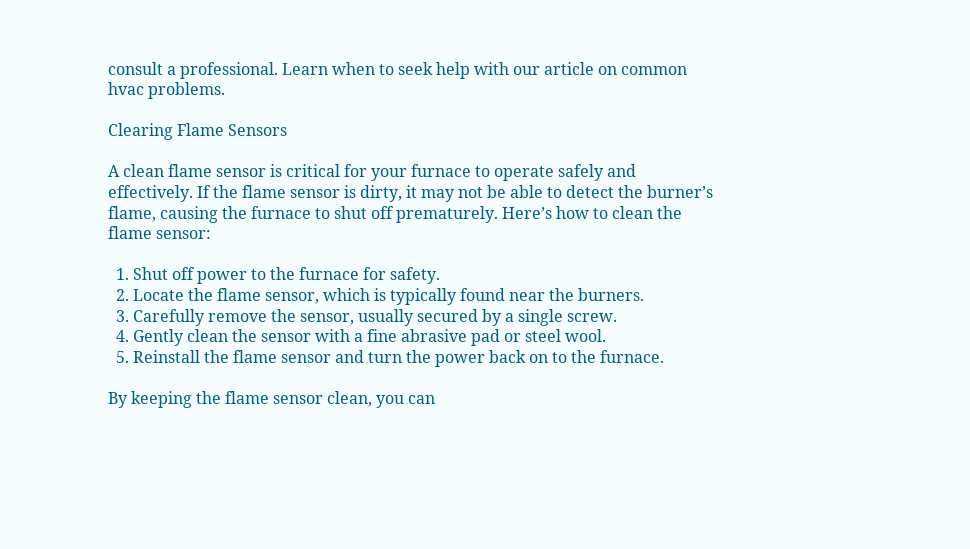consult a professional. Learn when to seek help with our article on common hvac problems.

Clearing Flame Sensors

A clean flame sensor is critical for your furnace to operate safely and effectively. If the flame sensor is dirty, it may not be able to detect the burner’s flame, causing the furnace to shut off prematurely. Here’s how to clean the flame sensor:

  1. Shut off power to the furnace for safety.
  2. Locate the flame sensor, which is typically found near the burners.
  3. Carefully remove the sensor, usually secured by a single screw.
  4. Gently clean the sensor with a fine abrasive pad or steel wool.
  5. Reinstall the flame sensor and turn the power back on to the furnace.

By keeping the flame sensor clean, you can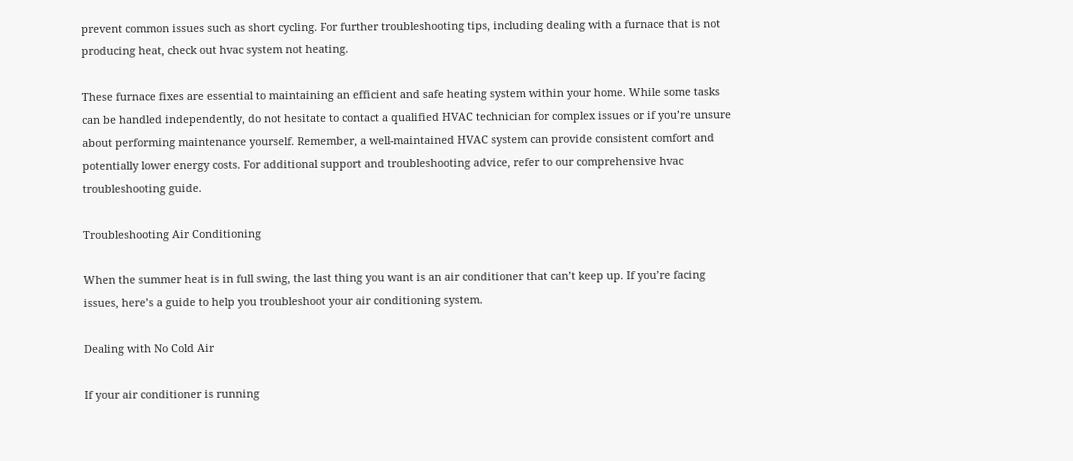prevent common issues such as short cycling. For further troubleshooting tips, including dealing with a furnace that is not producing heat, check out hvac system not heating.

These furnace fixes are essential to maintaining an efficient and safe heating system within your home. While some tasks can be handled independently, do not hesitate to contact a qualified HVAC technician for complex issues or if you’re unsure about performing maintenance yourself. Remember, a well-maintained HVAC system can provide consistent comfort and potentially lower energy costs. For additional support and troubleshooting advice, refer to our comprehensive hvac troubleshooting guide.

Troubleshooting Air Conditioning

When the summer heat is in full swing, the last thing you want is an air conditioner that can’t keep up. If you’re facing issues, here’s a guide to help you troubleshoot your air conditioning system.

Dealing with No Cold Air

If your air conditioner is running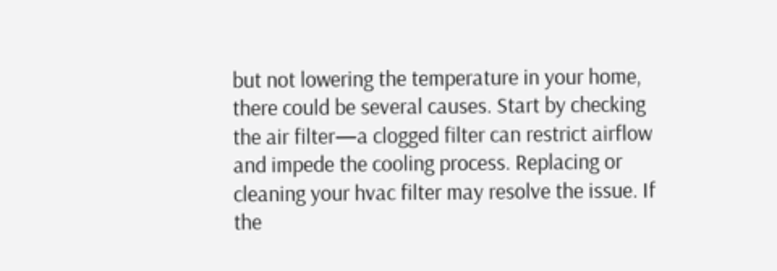but not lowering the temperature in your home, there could be several causes. Start by checking the air filter—a clogged filter can restrict airflow and impede the cooling process. Replacing or cleaning your hvac filter may resolve the issue. If the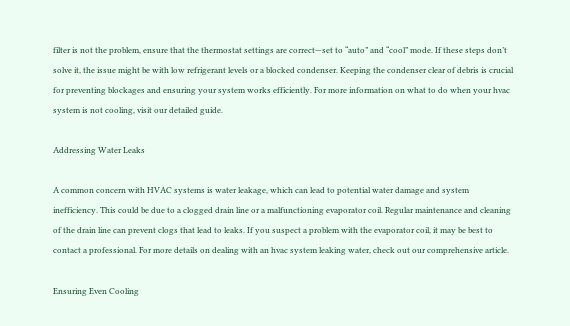filter is not the problem, ensure that the thermostat settings are correct—set to “auto” and “cool” mode. If these steps don’t solve it, the issue might be with low refrigerant levels or a blocked condenser. Keeping the condenser clear of debris is crucial for preventing blockages and ensuring your system works efficiently. For more information on what to do when your hvac system is not cooling, visit our detailed guide.

Addressing Water Leaks

A common concern with HVAC systems is water leakage, which can lead to potential water damage and system inefficiency. This could be due to a clogged drain line or a malfunctioning evaporator coil. Regular maintenance and cleaning of the drain line can prevent clogs that lead to leaks. If you suspect a problem with the evaporator coil, it may be best to contact a professional. For more details on dealing with an hvac system leaking water, check out our comprehensive article.

Ensuring Even Cooling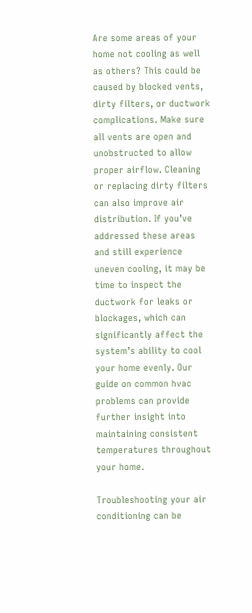Are some areas of your home not cooling as well as others? This could be caused by blocked vents, dirty filters, or ductwork complications. Make sure all vents are open and unobstructed to allow proper airflow. Cleaning or replacing dirty filters can also improve air distribution. If you’ve addressed these areas and still experience uneven cooling, it may be time to inspect the ductwork for leaks or blockages, which can significantly affect the system’s ability to cool your home evenly. Our guide on common hvac problems can provide further insight into maintaining consistent temperatures throughout your home.

Troubleshooting your air conditioning can be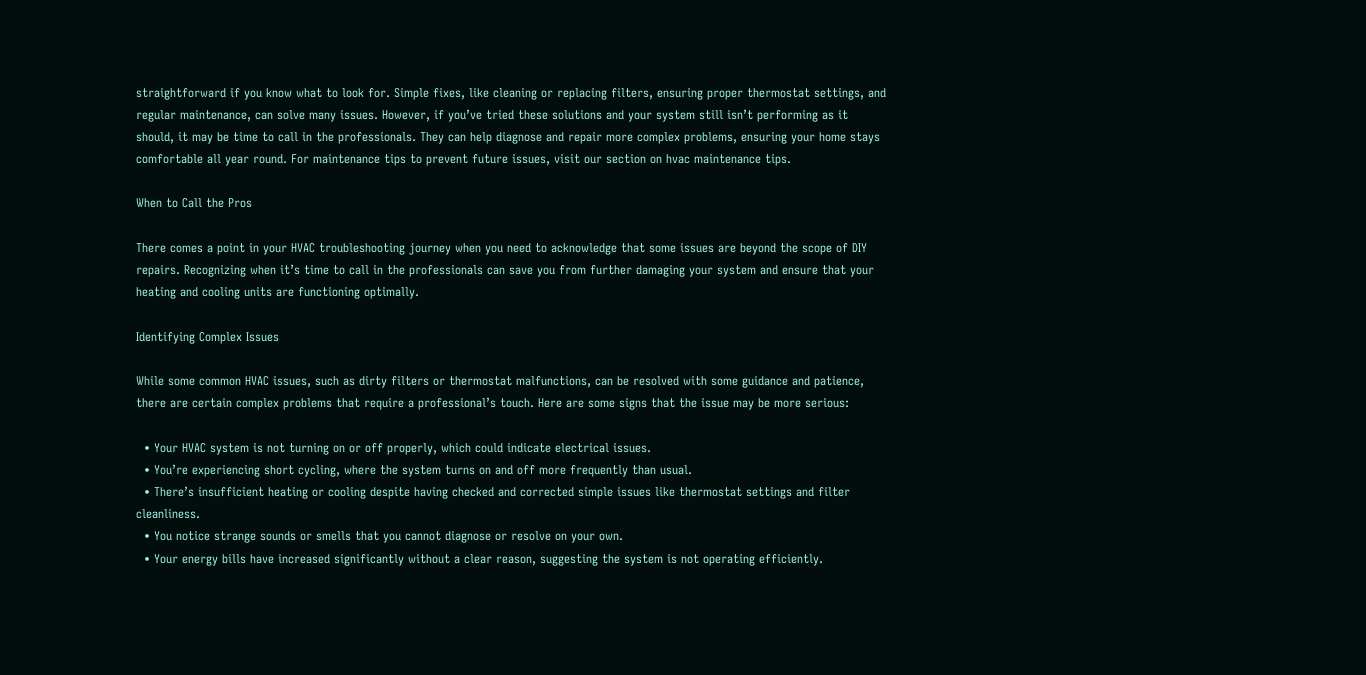straightforward if you know what to look for. Simple fixes, like cleaning or replacing filters, ensuring proper thermostat settings, and regular maintenance, can solve many issues. However, if you’ve tried these solutions and your system still isn’t performing as it should, it may be time to call in the professionals. They can help diagnose and repair more complex problems, ensuring your home stays comfortable all year round. For maintenance tips to prevent future issues, visit our section on hvac maintenance tips.

When to Call the Pros

There comes a point in your HVAC troubleshooting journey when you need to acknowledge that some issues are beyond the scope of DIY repairs. Recognizing when it’s time to call in the professionals can save you from further damaging your system and ensure that your heating and cooling units are functioning optimally.

Identifying Complex Issues

While some common HVAC issues, such as dirty filters or thermostat malfunctions, can be resolved with some guidance and patience, there are certain complex problems that require a professional’s touch. Here are some signs that the issue may be more serious:

  • Your HVAC system is not turning on or off properly, which could indicate electrical issues.
  • You’re experiencing short cycling, where the system turns on and off more frequently than usual.
  • There’s insufficient heating or cooling despite having checked and corrected simple issues like thermostat settings and filter cleanliness.
  • You notice strange sounds or smells that you cannot diagnose or resolve on your own.
  • Your energy bills have increased significantly without a clear reason, suggesting the system is not operating efficiently.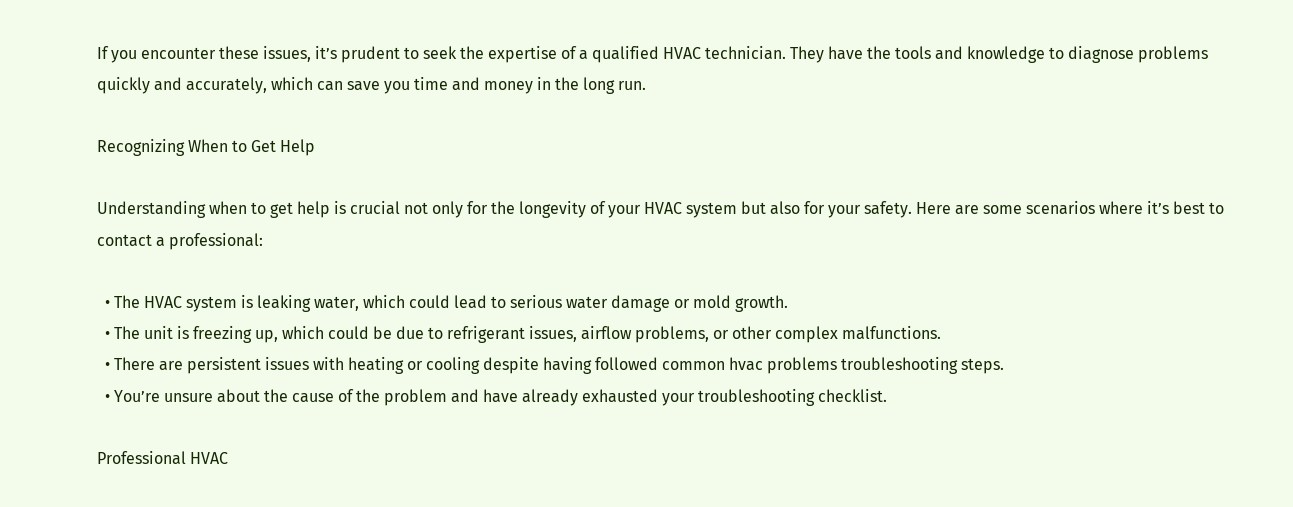If you encounter these issues, it’s prudent to seek the expertise of a qualified HVAC technician. They have the tools and knowledge to diagnose problems quickly and accurately, which can save you time and money in the long run.

Recognizing When to Get Help

Understanding when to get help is crucial not only for the longevity of your HVAC system but also for your safety. Here are some scenarios where it’s best to contact a professional:

  • The HVAC system is leaking water, which could lead to serious water damage or mold growth.
  • The unit is freezing up, which could be due to refrigerant issues, airflow problems, or other complex malfunctions.
  • There are persistent issues with heating or cooling despite having followed common hvac problems troubleshooting steps.
  • You’re unsure about the cause of the problem and have already exhausted your troubleshooting checklist.

Professional HVAC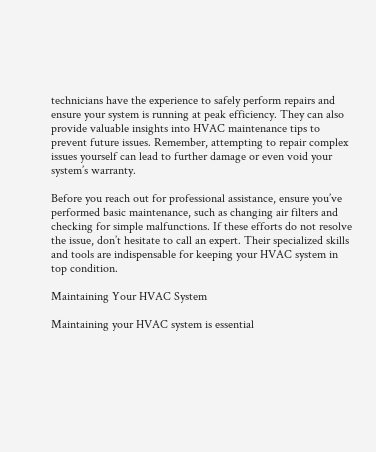technicians have the experience to safely perform repairs and ensure your system is running at peak efficiency. They can also provide valuable insights into HVAC maintenance tips to prevent future issues. Remember, attempting to repair complex issues yourself can lead to further damage or even void your system’s warranty.

Before you reach out for professional assistance, ensure you’ve performed basic maintenance, such as changing air filters and checking for simple malfunctions. If these efforts do not resolve the issue, don’t hesitate to call an expert. Their specialized skills and tools are indispensable for keeping your HVAC system in top condition.

Maintaining Your HVAC System

Maintaining your HVAC system is essential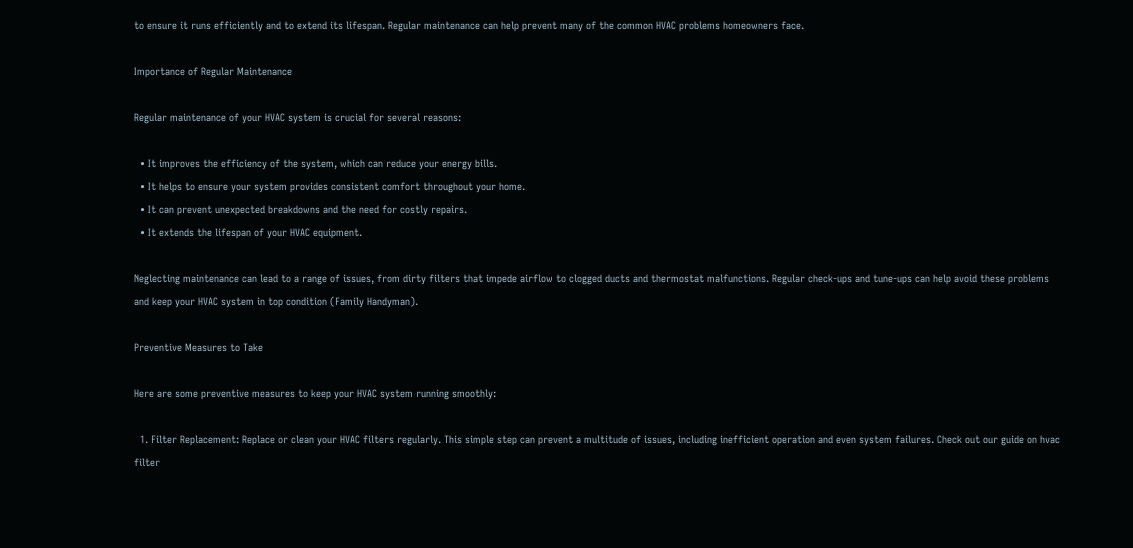to ensure it runs efficiently and to extend its lifespan. Regular maintenance can help prevent many of the common HVAC problems homeowners face.

Importance of Regular Maintenance

Regular maintenance of your HVAC system is crucial for several reasons:

  • It improves the efficiency of the system, which can reduce your energy bills.
  • It helps to ensure your system provides consistent comfort throughout your home.
  • It can prevent unexpected breakdowns and the need for costly repairs.
  • It extends the lifespan of your HVAC equipment.

Neglecting maintenance can lead to a range of issues, from dirty filters that impede airflow to clogged ducts and thermostat malfunctions. Regular check-ups and tune-ups can help avoid these problems and keep your HVAC system in top condition (Family Handyman).

Preventive Measures to Take

Here are some preventive measures to keep your HVAC system running smoothly:

  1. Filter Replacement: Replace or clean your HVAC filters regularly. This simple step can prevent a multitude of issues, including inefficient operation and even system failures. Check out our guide on hvac filter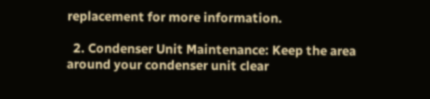replacement for more information.

  2. Condenser Unit Maintenance: Keep the area around your condenser unit clear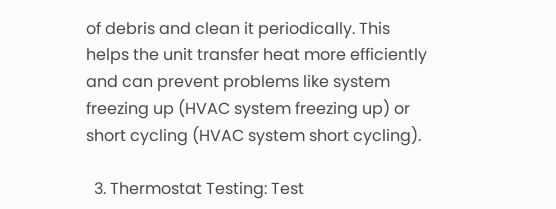of debris and clean it periodically. This helps the unit transfer heat more efficiently and can prevent problems like system freezing up (HVAC system freezing up) or short cycling (HVAC system short cycling).

  3. Thermostat Testing: Test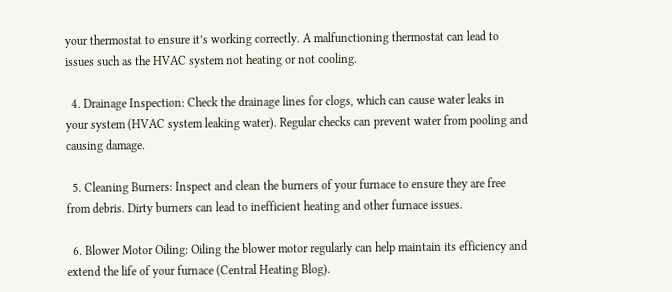your thermostat to ensure it’s working correctly. A malfunctioning thermostat can lead to issues such as the HVAC system not heating or not cooling.

  4. Drainage Inspection: Check the drainage lines for clogs, which can cause water leaks in your system (HVAC system leaking water). Regular checks can prevent water from pooling and causing damage.

  5. Cleaning Burners: Inspect and clean the burners of your furnace to ensure they are free from debris. Dirty burners can lead to inefficient heating and other furnace issues.

  6. Blower Motor Oiling: Oiling the blower motor regularly can help maintain its efficiency and extend the life of your furnace (Central Heating Blog).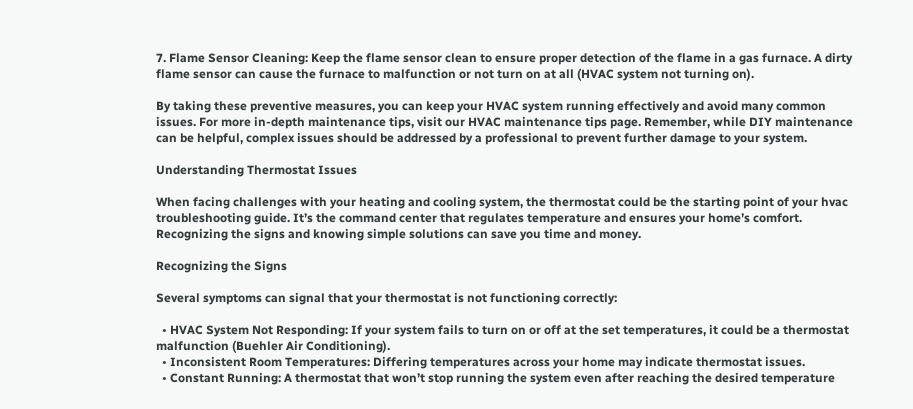7. Flame Sensor Cleaning: Keep the flame sensor clean to ensure proper detection of the flame in a gas furnace. A dirty flame sensor can cause the furnace to malfunction or not turn on at all (HVAC system not turning on).

By taking these preventive measures, you can keep your HVAC system running effectively and avoid many common issues. For more in-depth maintenance tips, visit our HVAC maintenance tips page. Remember, while DIY maintenance can be helpful, complex issues should be addressed by a professional to prevent further damage to your system.

Understanding Thermostat Issues

When facing challenges with your heating and cooling system, the thermostat could be the starting point of your hvac troubleshooting guide. It’s the command center that regulates temperature and ensures your home’s comfort. Recognizing the signs and knowing simple solutions can save you time and money.

Recognizing the Signs

Several symptoms can signal that your thermostat is not functioning correctly:

  • HVAC System Not Responding: If your system fails to turn on or off at the set temperatures, it could be a thermostat malfunction (Buehler Air Conditioning).
  • Inconsistent Room Temperatures: Differing temperatures across your home may indicate thermostat issues.
  • Constant Running: A thermostat that won’t stop running the system even after reaching the desired temperature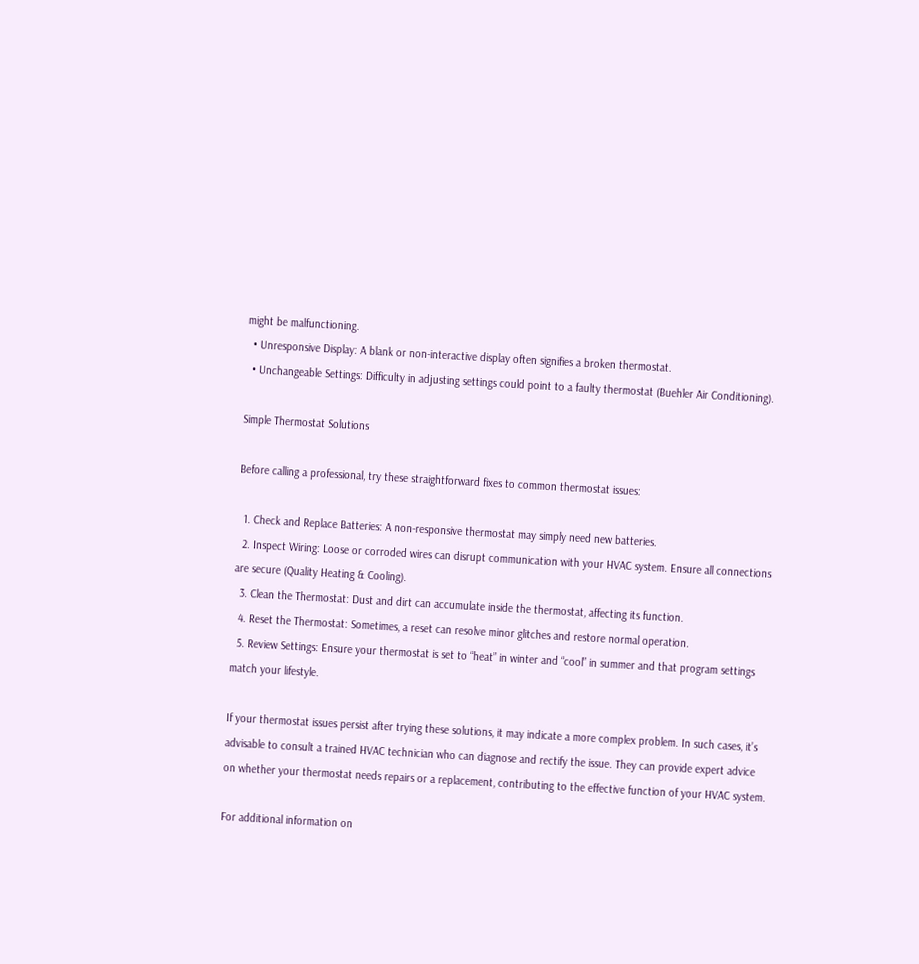might be malfunctioning.
  • Unresponsive Display: A blank or non-interactive display often signifies a broken thermostat.
  • Unchangeable Settings: Difficulty in adjusting settings could point to a faulty thermostat (Buehler Air Conditioning).

Simple Thermostat Solutions

Before calling a professional, try these straightforward fixes to common thermostat issues:

  1. Check and Replace Batteries: A non-responsive thermostat may simply need new batteries.
  2. Inspect Wiring: Loose or corroded wires can disrupt communication with your HVAC system. Ensure all connections are secure (Quality Heating & Cooling).
  3. Clean the Thermostat: Dust and dirt can accumulate inside the thermostat, affecting its function.
  4. Reset the Thermostat: Sometimes, a reset can resolve minor glitches and restore normal operation.
  5. Review Settings: Ensure your thermostat is set to “heat” in winter and “cool” in summer and that program settings match your lifestyle.

If your thermostat issues persist after trying these solutions, it may indicate a more complex problem. In such cases, it’s advisable to consult a trained HVAC technician who can diagnose and rectify the issue. They can provide expert advice on whether your thermostat needs repairs or a replacement, contributing to the effective function of your HVAC system.

For additional information on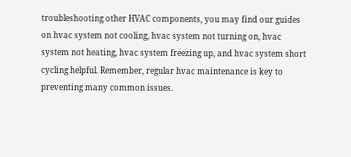troubleshooting other HVAC components, you may find our guides on hvac system not cooling, hvac system not turning on, hvac system not heating, hvac system freezing up, and hvac system short cycling helpful. Remember, regular hvac maintenance is key to preventing many common issues.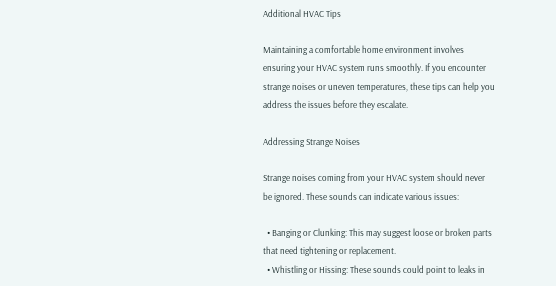Additional HVAC Tips

Maintaining a comfortable home environment involves ensuring your HVAC system runs smoothly. If you encounter strange noises or uneven temperatures, these tips can help you address the issues before they escalate.

Addressing Strange Noises

Strange noises coming from your HVAC system should never be ignored. These sounds can indicate various issues:

  • Banging or Clunking: This may suggest loose or broken parts that need tightening or replacement.
  • Whistling or Hissing: These sounds could point to leaks in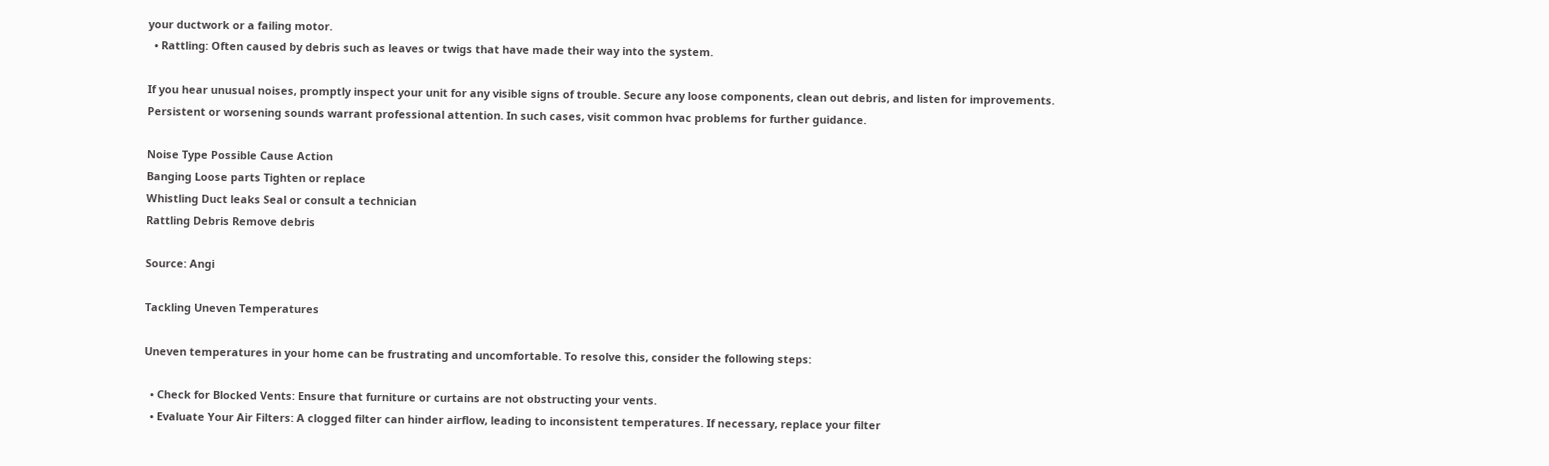your ductwork or a failing motor.
  • Rattling: Often caused by debris such as leaves or twigs that have made their way into the system.

If you hear unusual noises, promptly inspect your unit for any visible signs of trouble. Secure any loose components, clean out debris, and listen for improvements. Persistent or worsening sounds warrant professional attention. In such cases, visit common hvac problems for further guidance.

Noise Type Possible Cause Action
Banging Loose parts Tighten or replace
Whistling Duct leaks Seal or consult a technician
Rattling Debris Remove debris

Source: Angi

Tackling Uneven Temperatures

Uneven temperatures in your home can be frustrating and uncomfortable. To resolve this, consider the following steps:

  • Check for Blocked Vents: Ensure that furniture or curtains are not obstructing your vents.
  • Evaluate Your Air Filters: A clogged filter can hinder airflow, leading to inconsistent temperatures. If necessary, replace your filter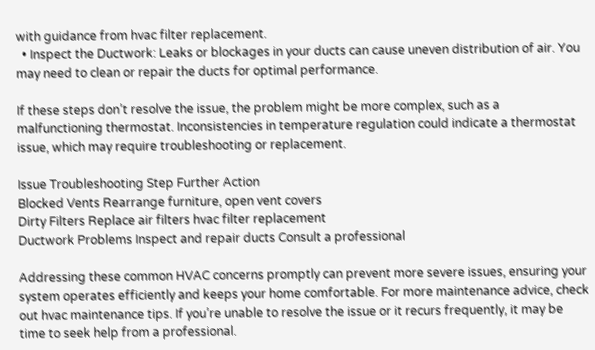with guidance from hvac filter replacement.
  • Inspect the Ductwork: Leaks or blockages in your ducts can cause uneven distribution of air. You may need to clean or repair the ducts for optimal performance.

If these steps don’t resolve the issue, the problem might be more complex, such as a malfunctioning thermostat. Inconsistencies in temperature regulation could indicate a thermostat issue, which may require troubleshooting or replacement.

Issue Troubleshooting Step Further Action
Blocked Vents Rearrange furniture, open vent covers
Dirty Filters Replace air filters hvac filter replacement
Ductwork Problems Inspect and repair ducts Consult a professional

Addressing these common HVAC concerns promptly can prevent more severe issues, ensuring your system operates efficiently and keeps your home comfortable. For more maintenance advice, check out hvac maintenance tips. If you’re unable to resolve the issue or it recurs frequently, it may be time to seek help from a professional.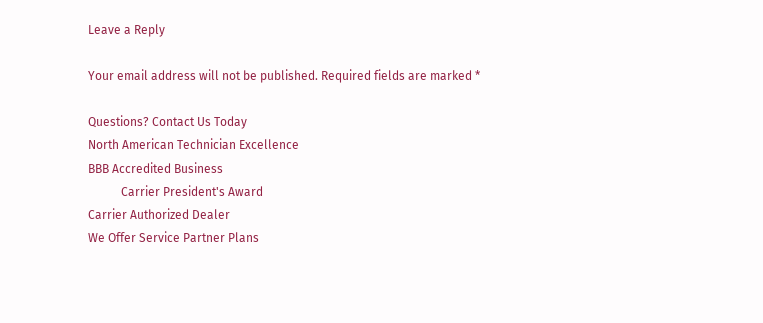Leave a Reply

Your email address will not be published. Required fields are marked *

Questions? Contact Us Today
North American Technician Excellence
BBB Accredited Business
           Carrier President's Award
Carrier Authorized Dealer
We Offer Service Partner Plans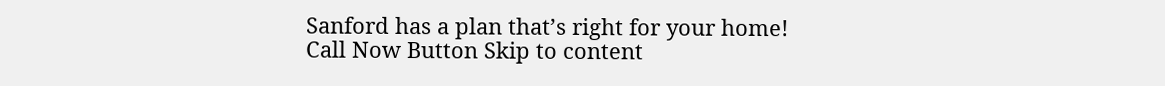Sanford has a plan that’s right for your home!
Call Now Button Skip to content